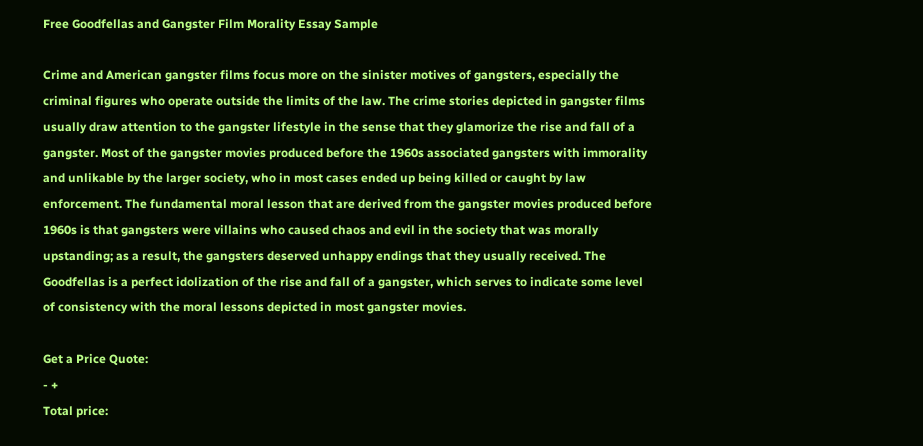Free Goodfellas and Gangster Film Morality Essay Sample

Crime and American gangster films focus more on the sinister motives of gangsters, especially the criminal figures who operate outside the limits of the law. The crime stories depicted in gangster films usually draw attention to the gangster lifestyle in the sense that they glamorize the rise and fall of a gangster. Most of the gangster movies produced before the 1960s associated gangsters with immorality and unlikable by the larger society, who in most cases ended up being killed or caught by law enforcement. The fundamental moral lesson that are derived from the gangster movies produced before 1960s is that gangsters were villains who caused chaos and evil in the society that was morally upstanding; as a result, the gangsters deserved unhappy endings that they usually received. The Goodfellas is a perfect idolization of the rise and fall of a gangster, which serves to indicate some level of consistency with the moral lessons depicted in most gangster movies.

Get a Price Quote:
- +
Total price: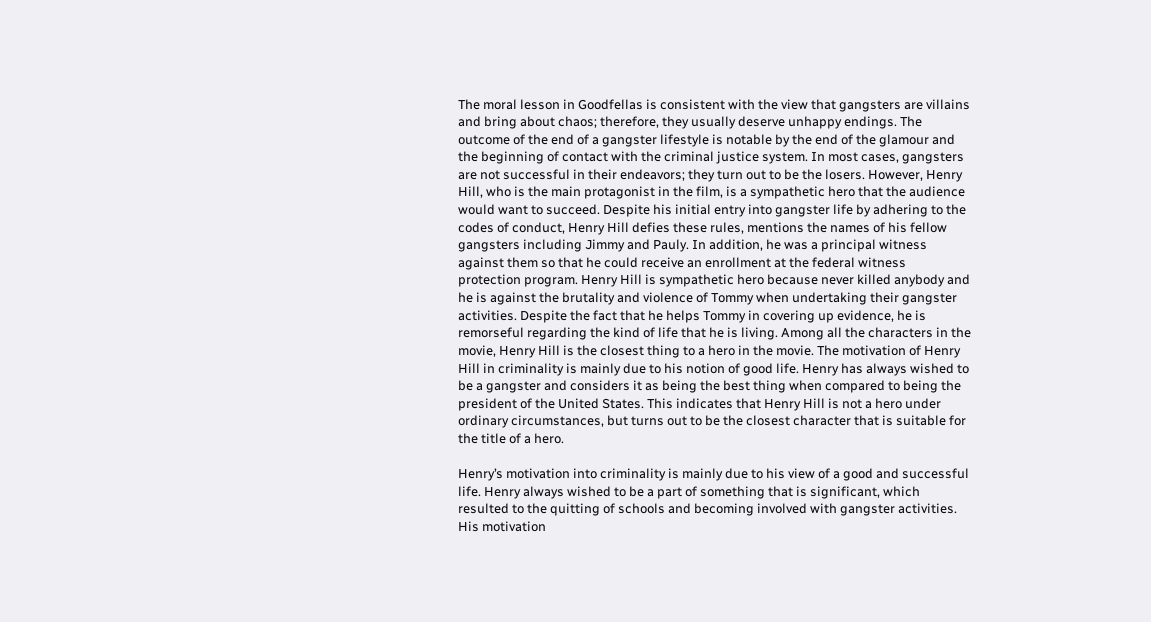The moral lesson in Goodfellas is consistent with the view that gangsters are villains and bring about chaos; therefore, they usually deserve unhappy endings. The outcome of the end of a gangster lifestyle is notable by the end of the glamour and the beginning of contact with the criminal justice system. In most cases, gangsters are not successful in their endeavors; they turn out to be the losers. However, Henry Hill, who is the main protagonist in the film, is a sympathetic hero that the audience would want to succeed. Despite his initial entry into gangster life by adhering to the codes of conduct, Henry Hill defies these rules, mentions the names of his fellow gangsters including Jimmy and Pauly. In addition, he was a principal witness against them so that he could receive an enrollment at the federal witness protection program. Henry Hill is sympathetic hero because never killed anybody and he is against the brutality and violence of Tommy when undertaking their gangster activities. Despite the fact that he helps Tommy in covering up evidence, he is remorseful regarding the kind of life that he is living. Among all the characters in the movie, Henry Hill is the closest thing to a hero in the movie. The motivation of Henry Hill in criminality is mainly due to his notion of good life. Henry has always wished to be a gangster and considers it as being the best thing when compared to being the president of the United States. This indicates that Henry Hill is not a hero under ordinary circumstances, but turns out to be the closest character that is suitable for the title of a hero.

Henry’s motivation into criminality is mainly due to his view of a good and successful life. Henry always wished to be a part of something that is significant, which resulted to the quitting of schools and becoming involved with gangster activities. His motivation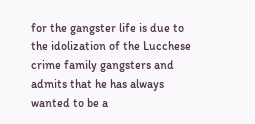for the gangster life is due to the idolization of the Lucchese crime family gangsters and admits that he has always wanted to be a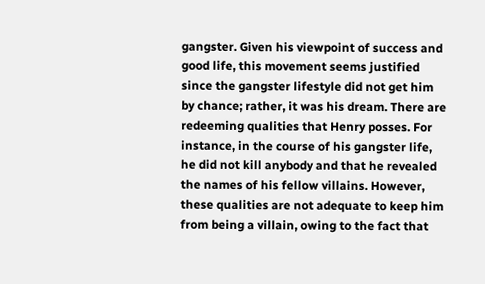gangster. Given his viewpoint of success and good life, this movement seems justified since the gangster lifestyle did not get him by chance; rather, it was his dream. There are redeeming qualities that Henry posses. For instance, in the course of his gangster life, he did not kill anybody and that he revealed the names of his fellow villains. However, these qualities are not adequate to keep him from being a villain, owing to the fact that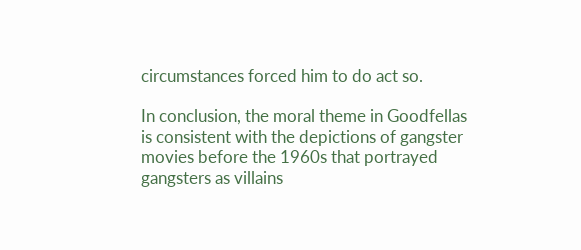circumstances forced him to do act so.

In conclusion, the moral theme in Goodfellas is consistent with the depictions of gangster movies before the 1960s that portrayed gangsters as villains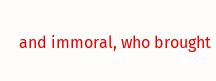and immoral, who brought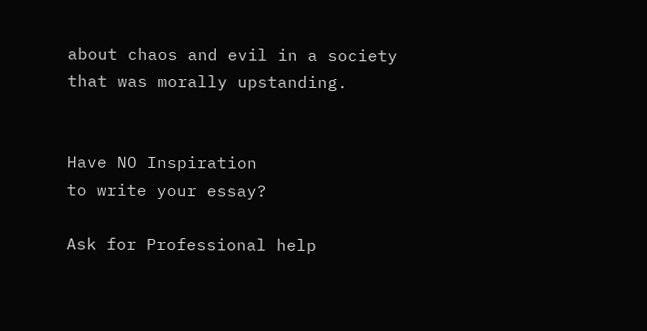about chaos and evil in a society that was morally upstanding.


Have NO Inspiration
to write your essay?

Ask for Professional help